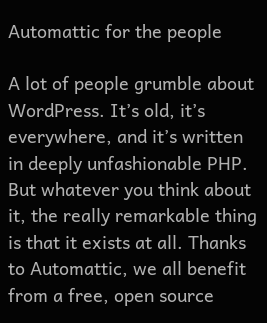Automattic for the people

A lot of people grumble about WordPress. It’s old, it’s everywhere, and it’s written in deeply unfashionable PHP. But whatever you think about it, the really remarkable thing is that it exists at all. Thanks to Automattic, we all benefit from a free, open source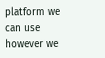platform we can use however we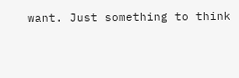want. Just something to think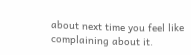about next time you feel like complaining about it.